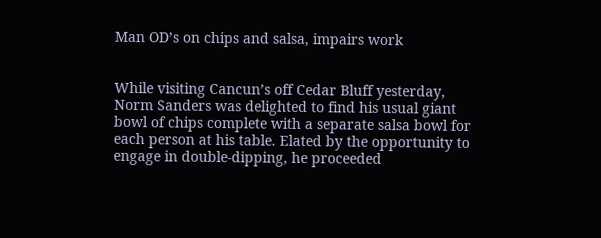Man OD’s on chips and salsa, impairs work


While visiting Cancun’s off Cedar Bluff yesterday, Norm Sanders was delighted to find his usual giant bowl of chips complete with a separate salsa bowl for each person at his table. Elated by the opportunity to engage in double-dipping, he proceeded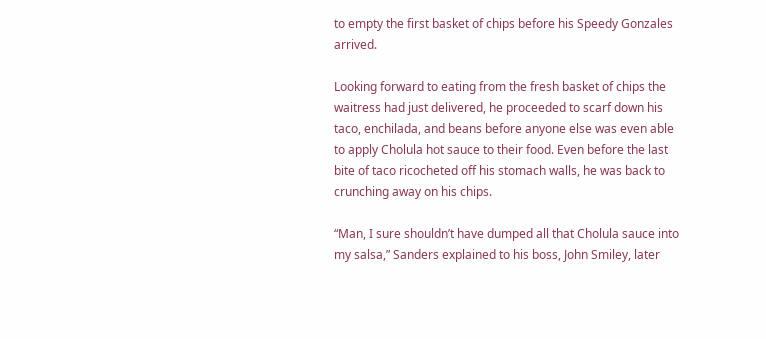to empty the first basket of chips before his Speedy Gonzales arrived.

Looking forward to eating from the fresh basket of chips the waitress had just delivered, he proceeded to scarf down his taco, enchilada, and beans before anyone else was even able to apply Cholula hot sauce to their food. Even before the last bite of taco ricocheted off his stomach walls, he was back to crunching away on his chips.

“Man, I sure shouldn’t have dumped all that Cholula sauce into my salsa,” Sanders explained to his boss, John Smiley, later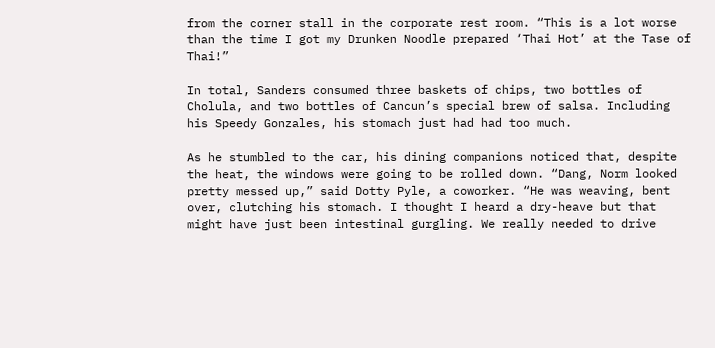from the corner stall in the corporate rest room. “This is a lot worse than the time I got my Drunken Noodle prepared ‘Thai Hot’ at the Tase of Thai!”

In total, Sanders consumed three baskets of chips, two bottles of Cholula, and two bottles of Cancun’s special brew of salsa. Including his Speedy Gonzales, his stomach just had had too much.

As he stumbled to the car, his dining companions noticed that, despite the heat, the windows were going to be rolled down. “Dang, Norm looked pretty messed up,” said Dotty Pyle, a coworker. “He was weaving, bent over, clutching his stomach. I thought I heard a dry-heave but that might have just been intestinal gurgling. We really needed to drive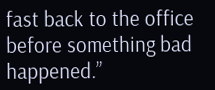fast back to the office before something bad happened.”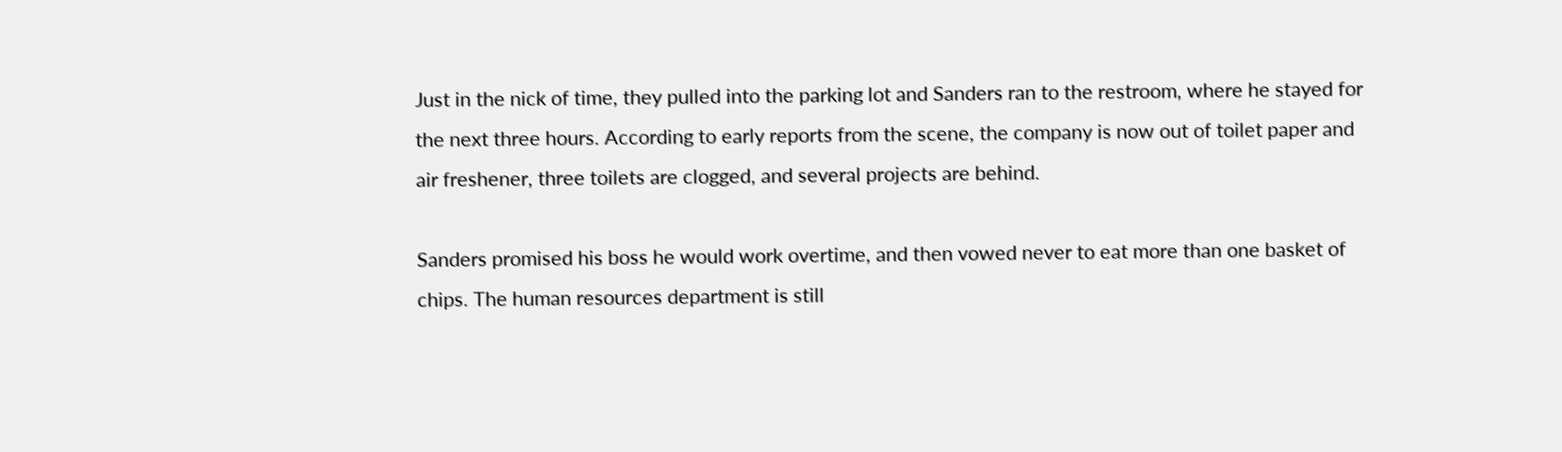Just in the nick of time, they pulled into the parking lot and Sanders ran to the restroom, where he stayed for the next three hours. According to early reports from the scene, the company is now out of toilet paper and air freshener, three toilets are clogged, and several projects are behind.

Sanders promised his boss he would work overtime, and then vowed never to eat more than one basket of chips. The human resources department is still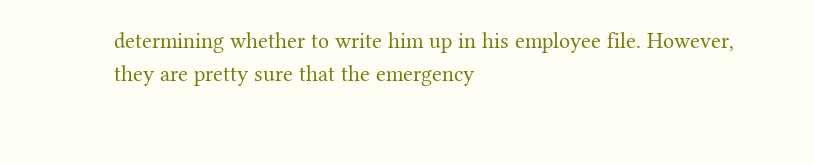determining whether to write him up in his employee file. However, they are pretty sure that the emergency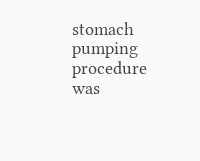stomach pumping procedure was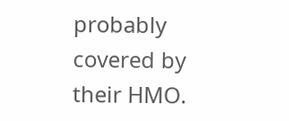probably covered by their HMO.